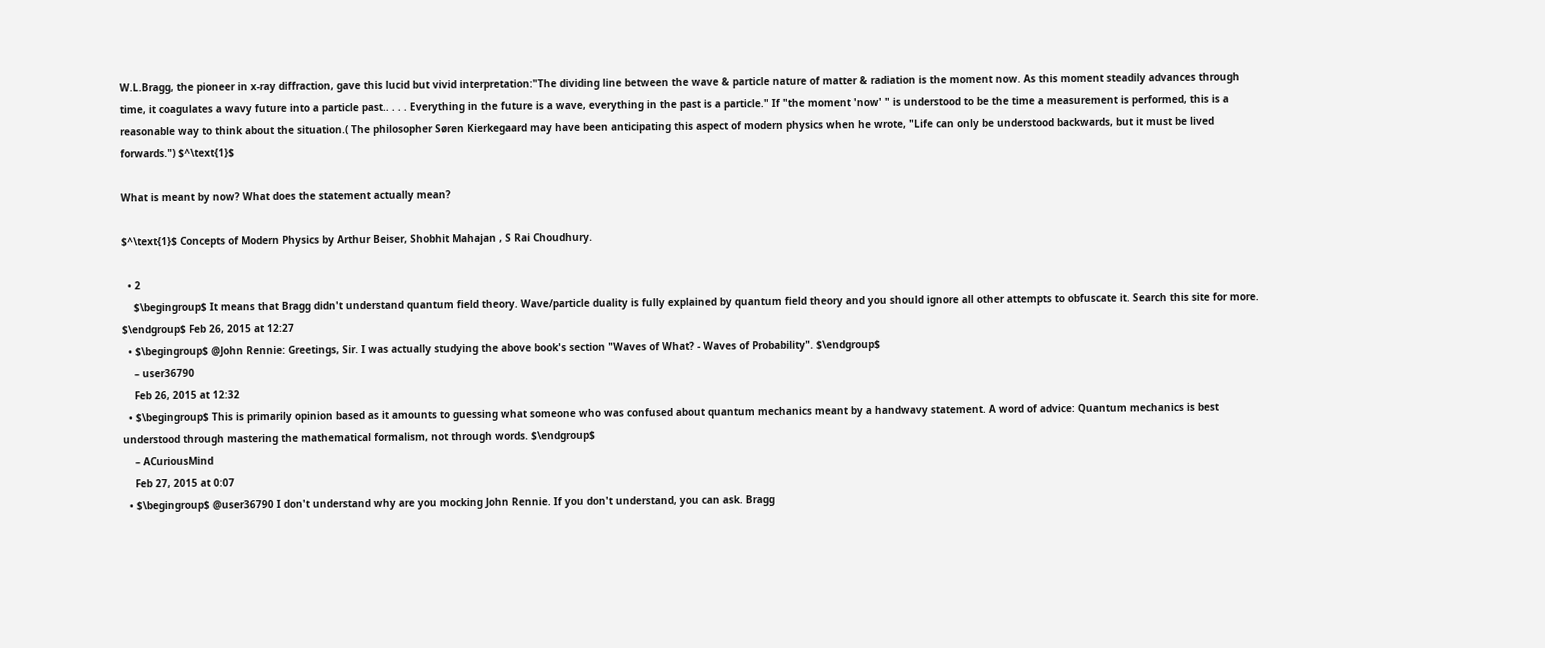W.L.Bragg, the pioneer in x-ray diffraction, gave this lucid but vivid interpretation:"The dividing line between the wave & particle nature of matter & radiation is the moment now. As this moment steadily advances through time, it coagulates a wavy future into a particle past.. . . . Everything in the future is a wave, everything in the past is a particle." If "the moment 'now' " is understood to be the time a measurement is performed, this is a reasonable way to think about the situation.( The philosopher Søren Kierkegaard may have been anticipating this aspect of modern physics when he wrote, "Life can only be understood backwards, but it must be lived forwards.") $^\text{1}$

What is meant by now? What does the statement actually mean?

$^\text{1}$ Concepts of Modern Physics by Arthur Beiser, Shobhit Mahajan , S Rai Choudhury.

  • 2
    $\begingroup$ It means that Bragg didn't understand quantum field theory. Wave/particle duality is fully explained by quantum field theory and you should ignore all other attempts to obfuscate it. Search this site for more. $\endgroup$ Feb 26, 2015 at 12:27
  • $\begingroup$ @John Rennie: Greetings, Sir. I was actually studying the above book's section "Waves of What? - Waves of Probability". $\endgroup$
    – user36790
    Feb 26, 2015 at 12:32
  • $\begingroup$ This is primarily opinion based as it amounts to guessing what someone who was confused about quantum mechanics meant by a handwavy statement. A word of advice: Quantum mechanics is best understood through mastering the mathematical formalism, not through words. $\endgroup$
    – ACuriousMind
    Feb 27, 2015 at 0:07
  • $\begingroup$ @user36790 I don't understand why are you mocking John Rennie. If you don't understand, you can ask. Bragg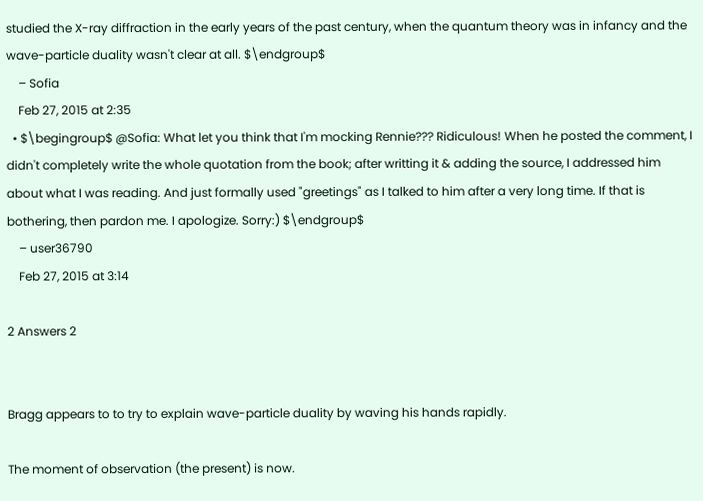studied the X-ray diffraction in the early years of the past century, when the quantum theory was in infancy and the wave-particle duality wasn't clear at all. $\endgroup$
    – Sofia
    Feb 27, 2015 at 2:35
  • $\begingroup$ @Sofia: What let you think that I'm mocking Rennie??? Ridiculous! When he posted the comment, I didn't completely write the whole quotation from the book; after writting it & adding the source, I addressed him about what I was reading. And just formally used "greetings" as I talked to him after a very long time. If that is bothering, then pardon me. I apologize. Sorry:) $\endgroup$
    – user36790
    Feb 27, 2015 at 3:14

2 Answers 2


Bragg appears to to try to explain wave-particle duality by waving his hands rapidly.

The moment of observation (the present) is now.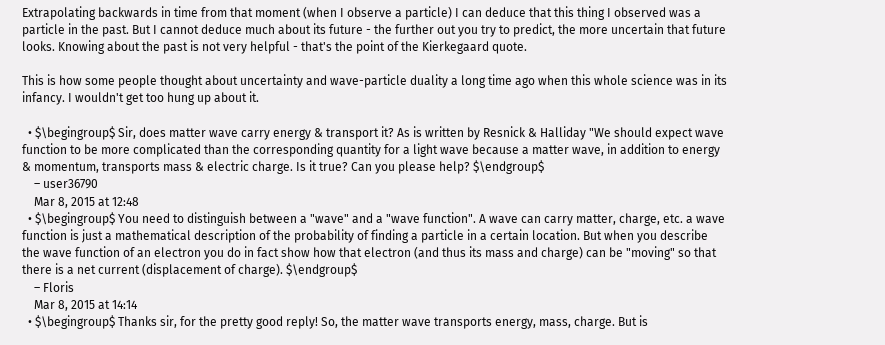Extrapolating backwards in time from that moment (when I observe a particle) I can deduce that this thing I observed was a particle in the past. But I cannot deduce much about its future - the further out you try to predict, the more uncertain that future looks. Knowing about the past is not very helpful - that's the point of the Kierkegaard quote.

This is how some people thought about uncertainty and wave-particle duality a long time ago when this whole science was in its infancy. I wouldn't get too hung up about it.

  • $\begingroup$ Sir, does matter wave carry energy & transport it? As is written by Resnick & Halliday "We should expect wave function to be more complicated than the corresponding quantity for a light wave because a matter wave, in addition to energy & momentum, transports mass & electric charge. Is it true? Can you please help? $\endgroup$
    – user36790
    Mar 8, 2015 at 12:48
  • $\begingroup$ You need to distinguish between a "wave" and a "wave function". A wave can carry matter, charge, etc. a wave function is just a mathematical description of the probability of finding a particle in a certain location. But when you describe the wave function of an electron you do in fact show how that electron (and thus its mass and charge) can be "moving" so that there is a net current (displacement of charge). $\endgroup$
    – Floris
    Mar 8, 2015 at 14:14
  • $\begingroup$ Thanks sir, for the pretty good reply! So, the matter wave transports energy, mass, charge. But is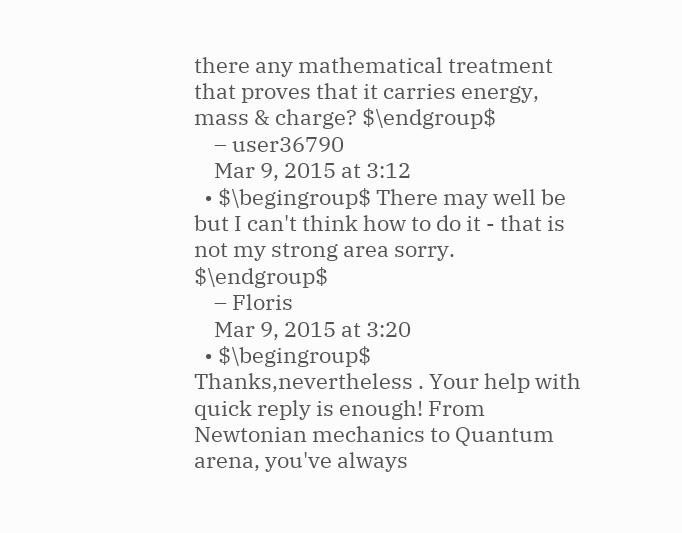there any mathematical treatment that proves that it carries energy, mass & charge? $\endgroup$
    – user36790
    Mar 9, 2015 at 3:12
  • $\begingroup$ There may well be but I can't think how to do it - that is not my strong area sorry. $\endgroup$
    – Floris
    Mar 9, 2015 at 3:20
  • $\begingroup$ Thanks,nevertheless . Your help with quick reply is enough! From Newtonian mechanics to Quantum arena, you've always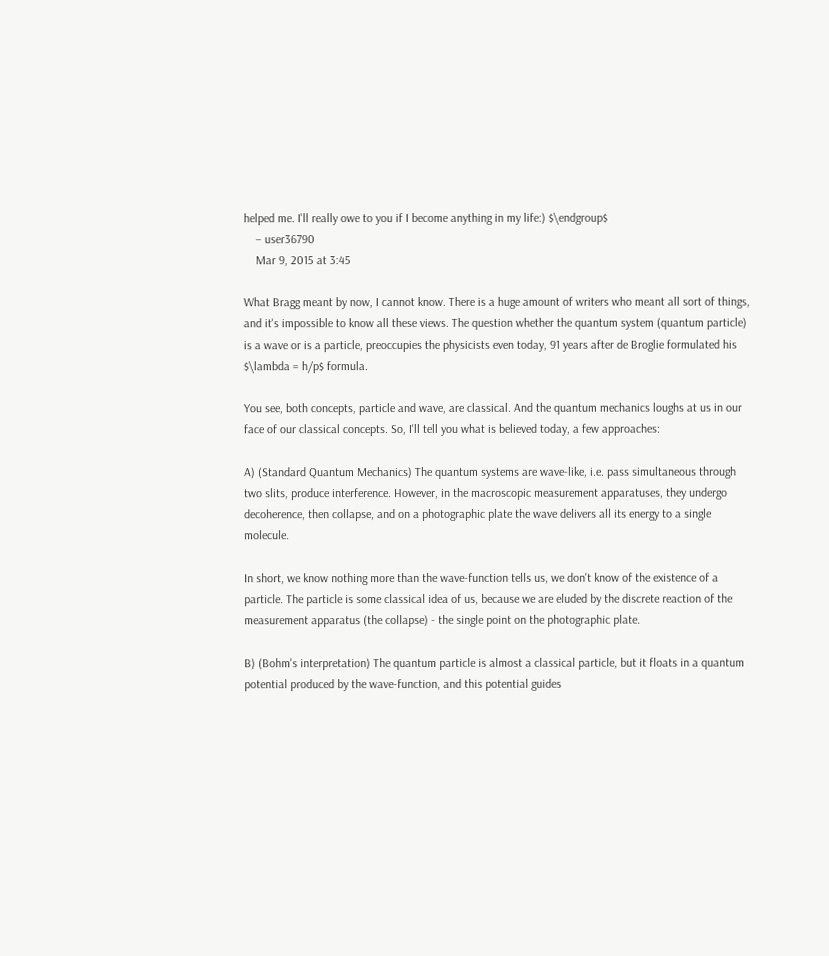helped me. I'll really owe to you if I become anything in my life:) $\endgroup$
    – user36790
    Mar 9, 2015 at 3:45

What Bragg meant by now, I cannot know. There is a huge amount of writers who meant all sort of things, and it's impossible to know all these views. The question whether the quantum system (quantum particle) is a wave or is a particle, preoccupies the physicists even today, 91 years after de Broglie formulated his $\lambda = h/p$ formula.

You see, both concepts, particle and wave, are classical. And the quantum mechanics loughs at us in our face of our classical concepts. So, I'll tell you what is believed today, a few approaches:

A) (Standard Quantum Mechanics) The quantum systems are wave-like, i.e. pass simultaneous through two slits, produce interference. However, in the macroscopic measurement apparatuses, they undergo decoherence, then collapse, and on a photographic plate the wave delivers all its energy to a single molecule.

In short, we know nothing more than the wave-function tells us, we don't know of the existence of a particle. The particle is some classical idea of us, because we are eluded by the discrete reaction of the measurement apparatus (the collapse) - the single point on the photographic plate.

B) (Bohm's interpretation) The quantum particle is almost a classical particle, but it floats in a quantum potential produced by the wave-function, and this potential guides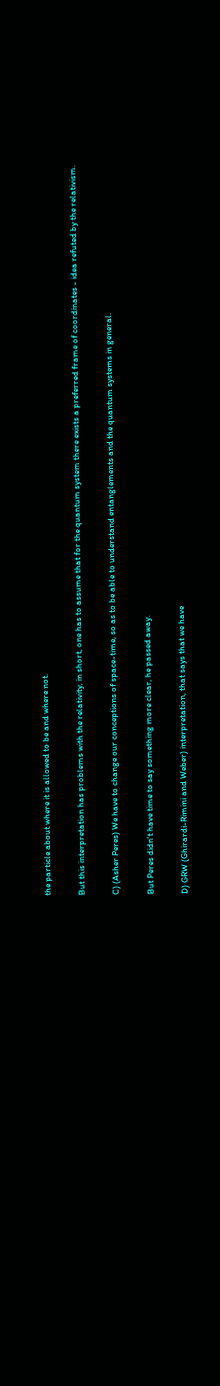the particle about where it is allowed to be and where not.

But this interpretation has problems with the relativity, in short, one has to assume that for the quantum system there exists a preferred frame of coordinates - idea refuted by the relativism.

C) (Asher Peres) We have to change our conceptions of space-time, so as to be able to understand entanglements and the quantum systems in general.

But Peres didn't have time to say something more clear, he passed away.

D) GRW (Ghirardi-Rimini and Weber) interpretation, that says that we have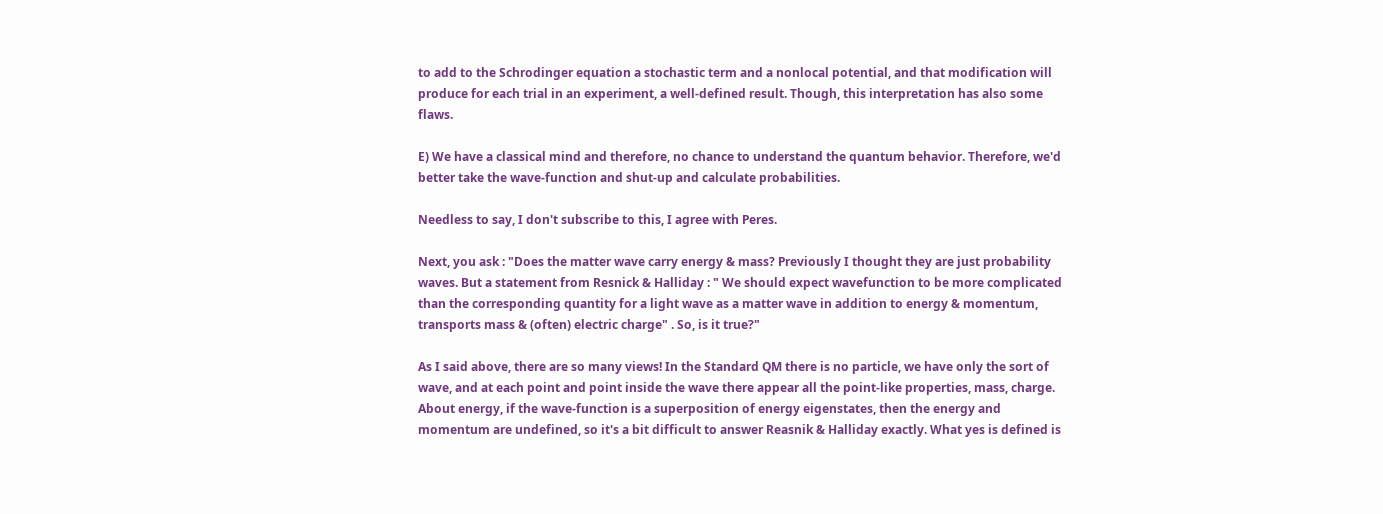to add to the Schrodinger equation a stochastic term and a nonlocal potential, and that modification will produce for each trial in an experiment, a well-defined result. Though, this interpretation has also some flaws.

E) We have a classical mind and therefore, no chance to understand the quantum behavior. Therefore, we'd better take the wave-function and shut-up and calculate probabilities.

Needless to say, I don't subscribe to this, I agree with Peres.

Next, you ask : "Does the matter wave carry energy & mass? Previously I thought they are just probability waves. But a statement from Resnick & Halliday : " We should expect wavefunction to be more complicated than the corresponding quantity for a light wave as a matter wave in addition to energy & momentum, transports mass & (often) electric charge" . So, is it true?"

As I said above, there are so many views! In the Standard QM there is no particle, we have only the sort of wave, and at each point and point inside the wave there appear all the point-like properties, mass, charge. About energy, if the wave-function is a superposition of energy eigenstates, then the energy and momentum are undefined, so it's a bit difficult to answer Reasnik & Halliday exactly. What yes is defined is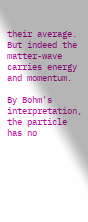their average. But indeed the matter-wave carries energy and momentum.

By Bohm's interpretation, the particle has no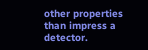other properties than impress a detector.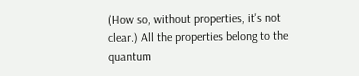(How so, without properties, it's not clear.) All the properties belong to the quantum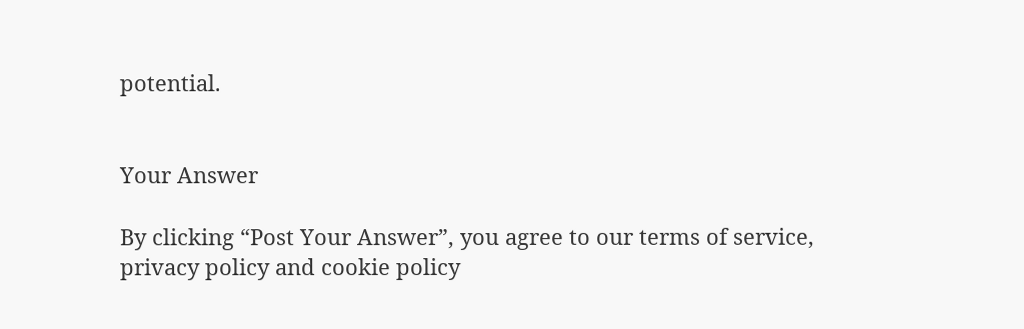potential.


Your Answer

By clicking “Post Your Answer”, you agree to our terms of service, privacy policy and cookie policy